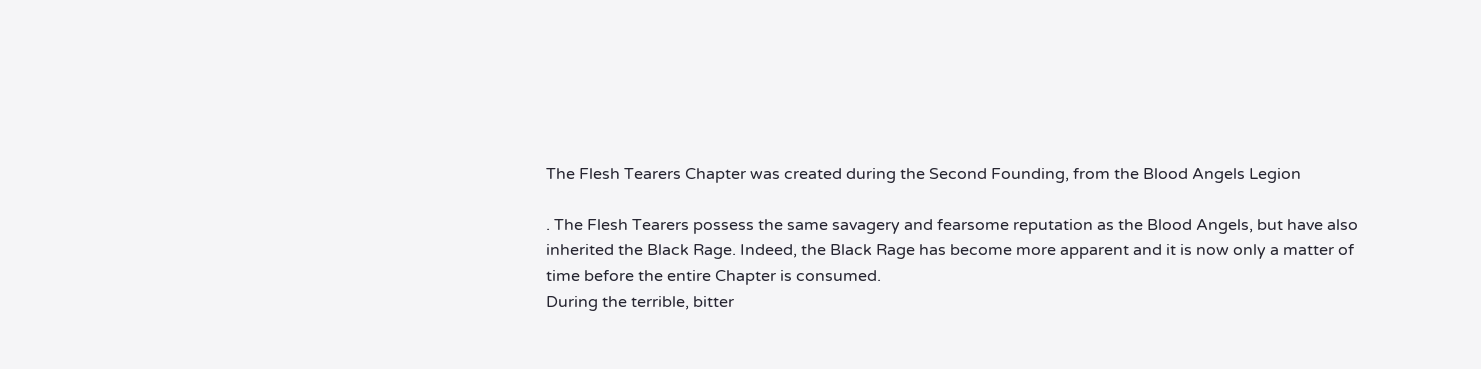The Flesh Tearers Chapter was created during the Second Founding, from the Blood Angels Legion

. The Flesh Tearers possess the same savagery and fearsome reputation as the Blood Angels, but have also inherited the Black Rage. Indeed, the Black Rage has become more apparent and it is now only a matter of time before the entire Chapter is consumed.
During the terrible, bitter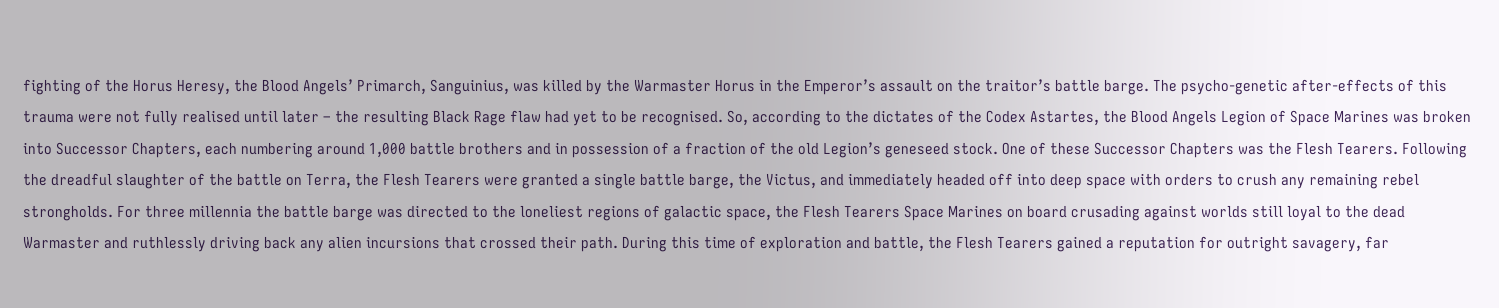fighting of the Horus Heresy, the Blood Angels’ Primarch, Sanguinius, was killed by the Warmaster Horus in the Emperor’s assault on the traitor’s battle barge. The psycho-genetic after-effects of this trauma were not fully realised until later – the resulting Black Rage flaw had yet to be recognised. So, according to the dictates of the Codex Astartes, the Blood Angels Legion of Space Marines was broken into Successor Chapters, each numbering around 1,000 battle brothers and in possession of a fraction of the old Legion’s geneseed stock. One of these Successor Chapters was the Flesh Tearers. Following the dreadful slaughter of the battle on Terra, the Flesh Tearers were granted a single battle barge, the Victus, and immediately headed off into deep space with orders to crush any remaining rebel strongholds. For three millennia the battle barge was directed to the loneliest regions of galactic space, the Flesh Tearers Space Marines on board crusading against worlds still loyal to the dead Warmaster and ruthlessly driving back any alien incursions that crossed their path. During this time of exploration and battle, the Flesh Tearers gained a reputation for outright savagery, far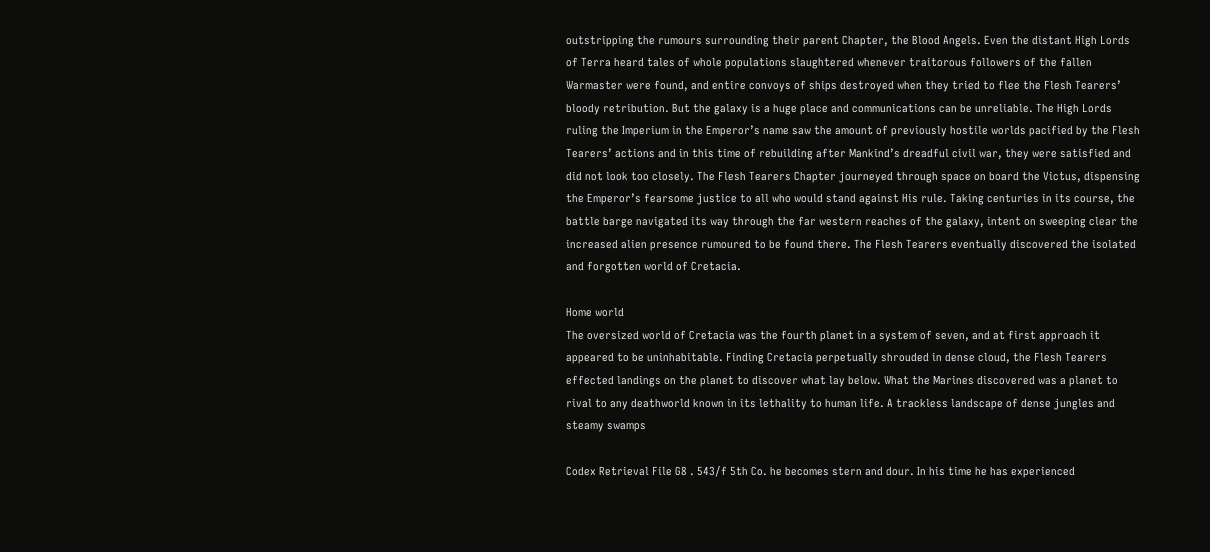outstripping the rumours surrounding their parent Chapter, the Blood Angels. Even the distant High Lords of Terra heard tales of whole populations slaughtered whenever traitorous followers of the fallen Warmaster were found, and entire convoys of ships destroyed when they tried to flee the Flesh Tearers’ bloody retribution. But the galaxy is a huge place and communications can be unreliable. The High Lords ruling the Imperium in the Emperor’s name saw the amount of previously hostile worlds pacified by the Flesh Tearers’ actions and in this time of rebuilding after Mankind’s dreadful civil war, they were satisfied and did not look too closely. The Flesh Tearers Chapter journeyed through space on board the Victus, dispensing the Emperor’s fearsome justice to all who would stand against His rule. Taking centuries in its course, the battle barge navigated its way through the far western reaches of the galaxy, intent on sweeping clear the increased alien presence rumoured to be found there. The Flesh Tearers eventually discovered the isolated and forgotten world of Cretacia.

Home world
The oversized world of Cretacia was the fourth planet in a system of seven, and at first approach it appeared to be uninhabitable. Finding Cretacia perpetually shrouded in dense cloud, the Flesh Tearers effected landings on the planet to discover what lay below. What the Marines discovered was a planet to rival to any deathworld known in its lethality to human life. A trackless landscape of dense jungles and steamy swamps

Codex Retrieval File G8 . 543/f 5th Co. he becomes stern and dour. In his time he has experienced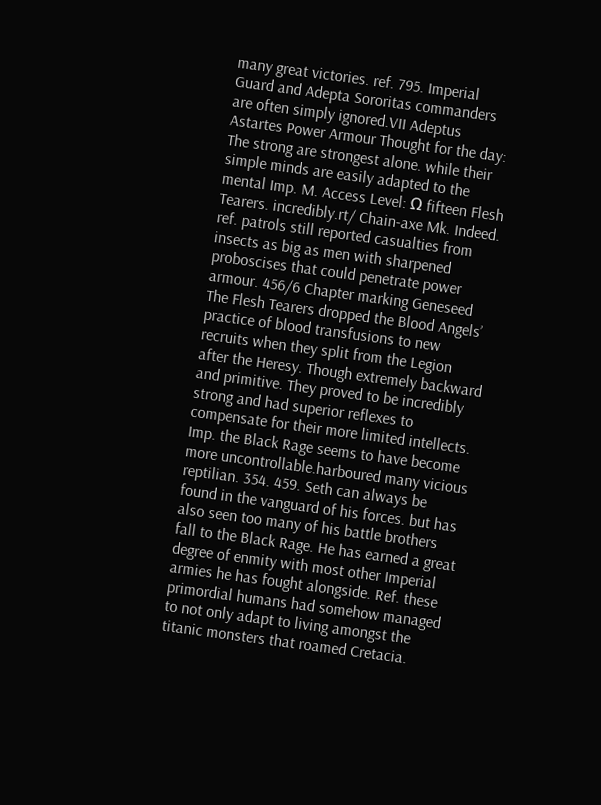many great victories. ref. 795. Imperial Guard and Adepta Sororitas commanders are often simply ignored.VII Adeptus Astartes Power Armour Thought for the day: The strong are strongest alone. while their simple minds are easily adapted to the mental Imp. M. Access Level: Ω fifteen Flesh Tearers. incredibly.rt/ Chain-axe Mk. Indeed. ref. patrols still reported casualties from insects as big as men with sharpened proboscises that could penetrate power armour. 456/6 Chapter marking Geneseed The Flesh Tearers dropped the Blood Angels’ practice of blood transfusions to new recruits when they split from the Legion after the Heresy. Though extremely backward and primitive. They proved to be incredibly strong and had superior reflexes to compensate for their more limited intellects. Imp. the Black Rage seems to have become more uncontrollable.harboured many vicious reptilian. 354. 459. Seth can always be found in the vanguard of his forces. but has also seen too many of his battle brothers fall to the Black Rage. He has earned a great degree of enmity with most other Imperial armies he has fought alongside. Ref. these primordial humans had somehow managed to not only adapt to living amongst the titanic monsters that roamed Cretacia.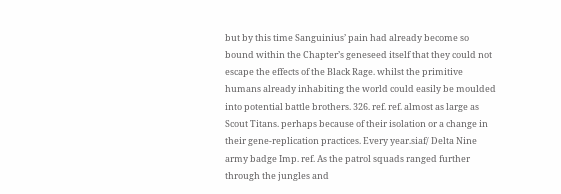but by this time Sanguinius’ pain had already become so bound within the Chapter’s geneseed itself that they could not escape the effects of the Black Rage. whilst the primitive humans already inhabiting the world could easily be moulded into potential battle brothers. 326. ref. ref. almost as large as Scout Titans. perhaps because of their isolation or a change in their gene-replication practices. Every year.siaf/ Delta Nine army badge Imp. ref. As the patrol squads ranged further through the jungles and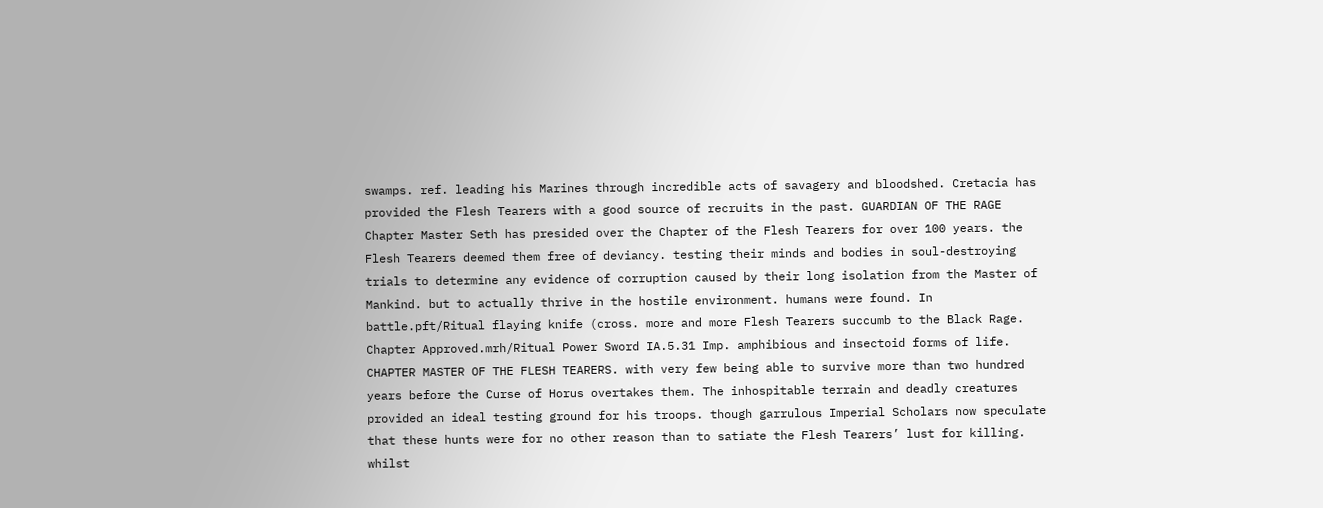swamps. ref. leading his Marines through incredible acts of savagery and bloodshed. Cretacia has provided the Flesh Tearers with a good source of recruits in the past. GUARDIAN OF THE RAGE Chapter Master Seth has presided over the Chapter of the Flesh Tearers for over 100 years. the Flesh Tearers deemed them free of deviancy. testing their minds and bodies in soul-destroying trials to determine any evidence of corruption caused by their long isolation from the Master of Mankind. but to actually thrive in the hostile environment. humans were found. In battle.pft/Ritual flaying knife (cross. more and more Flesh Tearers succumb to the Black Rage. Chapter Approved.mrh/Ritual Power Sword IA.5.31 Imp. amphibious and insectoid forms of life. CHAPTER MASTER OF THE FLESH TEARERS. with very few being able to survive more than two hundred years before the Curse of Horus overtakes them. The inhospitable terrain and deadly creatures provided an ideal testing ground for his troops. though garrulous Imperial Scholars now speculate that these hunts were for no other reason than to satiate the Flesh Tearers’ lust for killing. whilst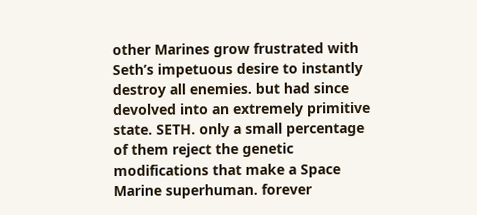other Marines grow frustrated with Seth’s impetuous desire to instantly destroy all enemies. but had since devolved into an extremely primitive state. SETH. only a small percentage of them reject the genetic modifications that make a Space Marine superhuman. forever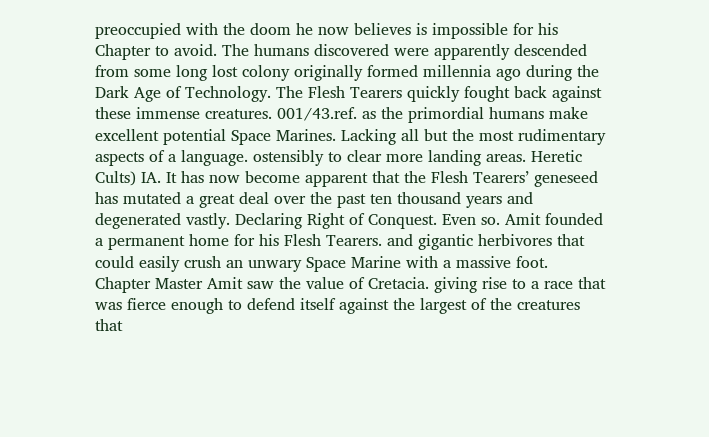preoccupied with the doom he now believes is impossible for his Chapter to avoid. The humans discovered were apparently descended from some long lost colony originally formed millennia ago during the Dark Age of Technology. The Flesh Tearers quickly fought back against these immense creatures. 001/43.ref. as the primordial humans make excellent potential Space Marines. Lacking all but the most rudimentary aspects of a language. ostensibly to clear more landing areas. Heretic Cults) IA. It has now become apparent that the Flesh Tearers’ geneseed has mutated a great deal over the past ten thousand years and degenerated vastly. Declaring Right of Conquest. Even so. Amit founded a permanent home for his Flesh Tearers. and gigantic herbivores that could easily crush an unwary Space Marine with a massive foot. Chapter Master Amit saw the value of Cretacia. giving rise to a race that was fierce enough to defend itself against the largest of the creatures that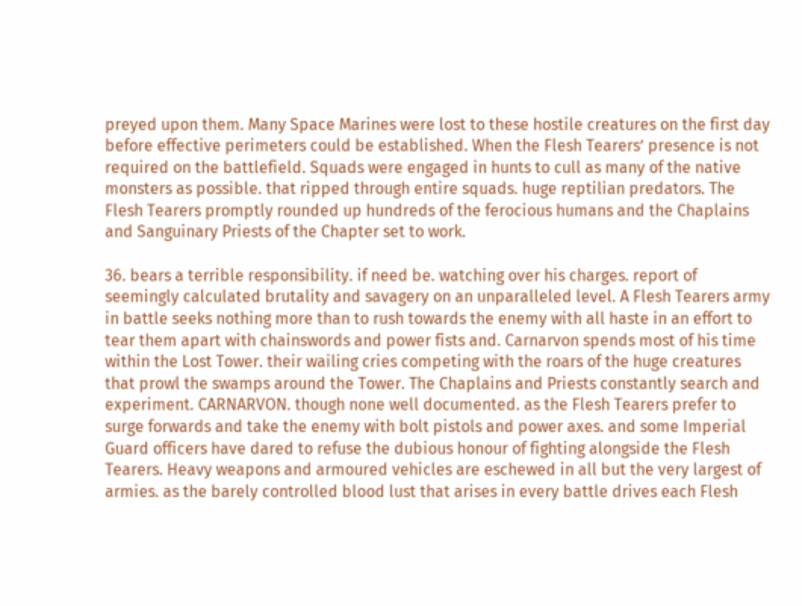preyed upon them. Many Space Marines were lost to these hostile creatures on the first day before effective perimeters could be established. When the Flesh Tearers’ presence is not required on the battlefield. Squads were engaged in hunts to cull as many of the native monsters as possible. that ripped through entire squads. huge reptilian predators. The Flesh Tearers promptly rounded up hundreds of the ferocious humans and the Chaplains and Sanguinary Priests of the Chapter set to work.

36. bears a terrible responsibility. if need be. watching over his charges. report of seemingly calculated brutality and savagery on an unparalleled level. A Flesh Tearers army in battle seeks nothing more than to rush towards the enemy with all haste in an effort to tear them apart with chainswords and power fists and. Carnarvon spends most of his time within the Lost Tower. their wailing cries competing with the roars of the huge creatures that prowl the swamps around the Tower. The Chaplains and Priests constantly search and experiment. CARNARVON. though none well documented. as the Flesh Tearers prefer to surge forwards and take the enemy with bolt pistols and power axes. and some Imperial Guard officers have dared to refuse the dubious honour of fighting alongside the Flesh Tearers. Heavy weapons and armoured vehicles are eschewed in all but the very largest of armies. as the barely controlled blood lust that arises in every battle drives each Flesh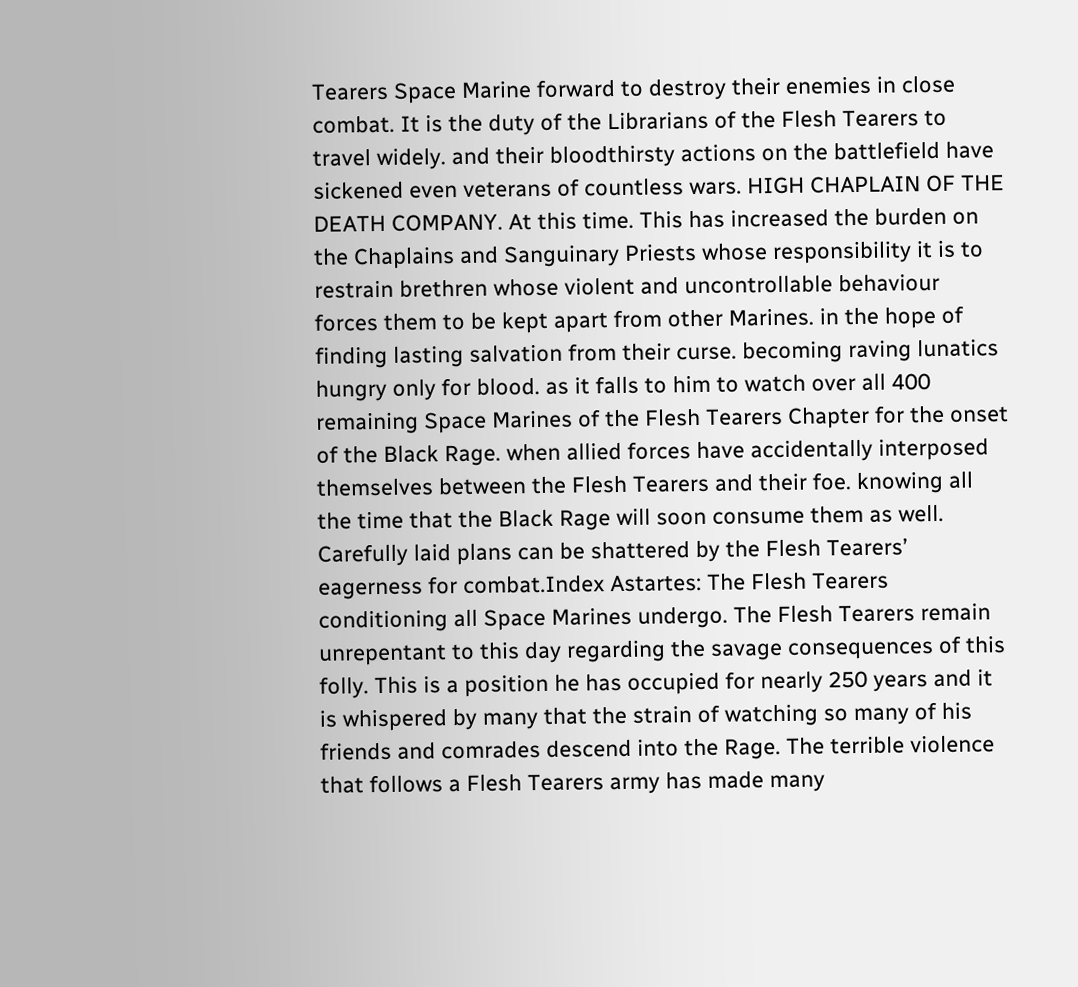Tearers Space Marine forward to destroy their enemies in close combat. It is the duty of the Librarians of the Flesh Tearers to travel widely. and their bloodthirsty actions on the battlefield have sickened even veterans of countless wars. HIGH CHAPLAIN OF THE DEATH COMPANY. At this time. This has increased the burden on the Chaplains and Sanguinary Priests whose responsibility it is to restrain brethren whose violent and uncontrollable behaviour forces them to be kept apart from other Marines. in the hope of finding lasting salvation from their curse. becoming raving lunatics hungry only for blood. as it falls to him to watch over all 400 remaining Space Marines of the Flesh Tearers Chapter for the onset of the Black Rage. when allied forces have accidentally interposed themselves between the Flesh Tearers and their foe. knowing all the time that the Black Rage will soon consume them as well. Carefully laid plans can be shattered by the Flesh Tearers’ eagerness for combat.Index Astartes: The Flesh Tearers conditioning all Space Marines undergo. The Flesh Tearers remain unrepentant to this day regarding the savage consequences of this folly. This is a position he has occupied for nearly 250 years and it is whispered by many that the strain of watching so many of his friends and comrades descend into the Rage. The terrible violence that follows a Flesh Tearers army has made many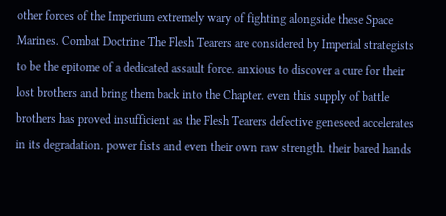other forces of the Imperium extremely wary of fighting alongside these Space Marines. Combat Doctrine The Flesh Tearers are considered by Imperial strategists to be the epitome of a dedicated assault force. anxious to discover a cure for their lost brothers and bring them back into the Chapter. even this supply of battle brothers has proved insufficient as the Flesh Tearers defective geneseed accelerates in its degradation. power fists and even their own raw strength. their bared hands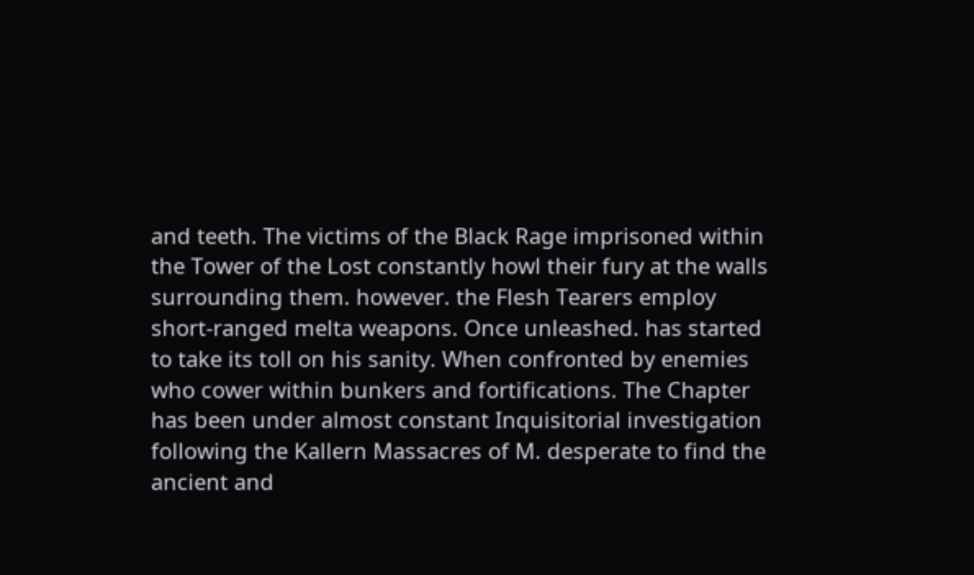and teeth. The victims of the Black Rage imprisoned within the Tower of the Lost constantly howl their fury at the walls surrounding them. however. the Flesh Tearers employ short-ranged melta weapons. Once unleashed. has started to take its toll on his sanity. When confronted by enemies who cower within bunkers and fortifications. The Chapter has been under almost constant Inquisitorial investigation following the Kallern Massacres of M. desperate to find the ancient and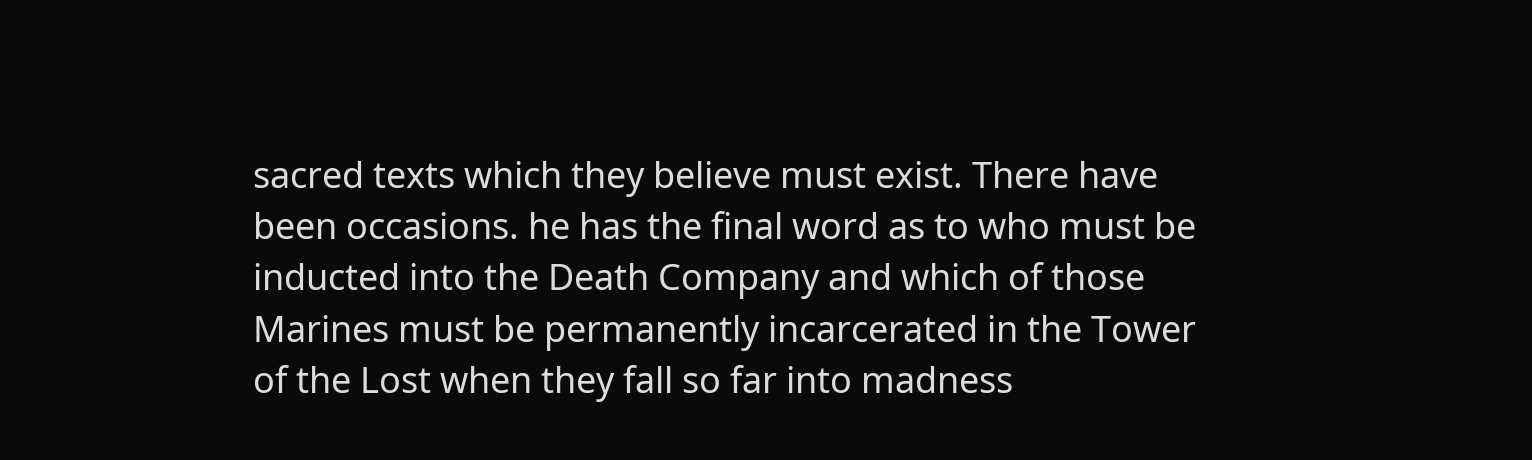sacred texts which they believe must exist. There have been occasions. he has the final word as to who must be inducted into the Death Company and which of those Marines must be permanently incarcerated in the Tower of the Lost when they fall so far into madness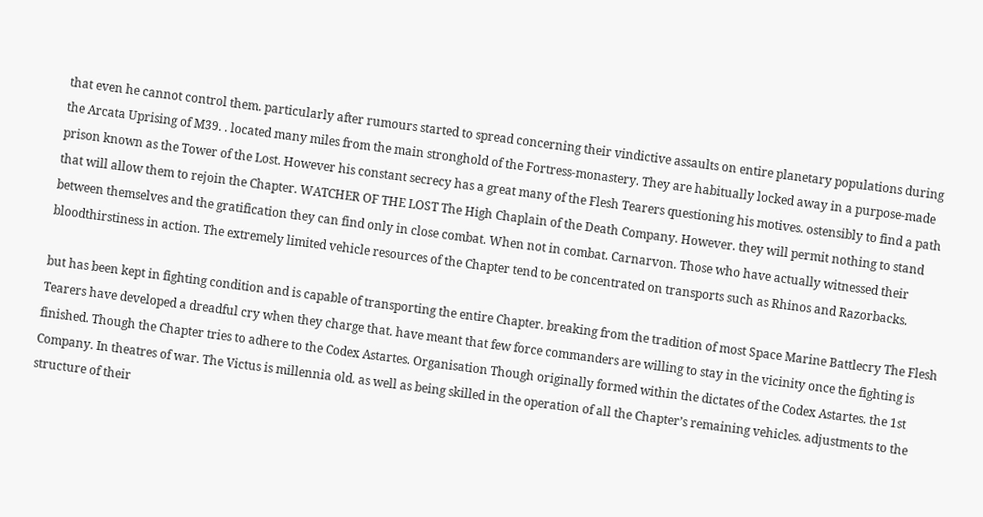that even he cannot control them. particularly after rumours started to spread concerning their vindictive assaults on entire planetary populations during the Arcata Uprising of M39. . located many miles from the main stronghold of the Fortress-monastery. They are habitually locked away in a purpose-made prison known as the Tower of the Lost. However his constant secrecy has a great many of the Flesh Tearers questioning his motives. ostensibly to find a path that will allow them to rejoin the Chapter. WATCHER OF THE LOST The High Chaplain of the Death Company. However. they will permit nothing to stand between themselves and the gratification they can find only in close combat. When not in combat. Carnarvon. Those who have actually witnessed their bloodthirstiness in action. The extremely limited vehicle resources of the Chapter tend to be concentrated on transports such as Rhinos and Razorbacks.

but has been kept in fighting condition and is capable of transporting the entire Chapter. breaking from the tradition of most Space Marine Battlecry The Flesh Tearers have developed a dreadful cry when they charge that. have meant that few force commanders are willing to stay in the vicinity once the fighting is finished. Though the Chapter tries to adhere to the Codex Astartes. Organisation Though originally formed within the dictates of the Codex Astartes. the 1st Company. In theatres of war. The Victus is millennia old. as well as being skilled in the operation of all the Chapter’s remaining vehicles. adjustments to the structure of their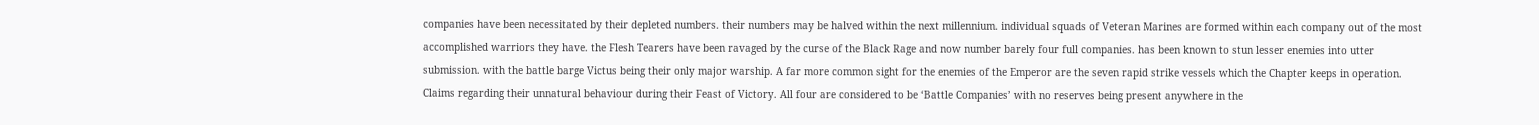companies have been necessitated by their depleted numbers. their numbers may be halved within the next millennium. individual squads of Veteran Marines are formed within each company out of the most accomplished warriors they have. the Flesh Tearers have been ravaged by the curse of the Black Rage and now number barely four full companies. has been known to stun lesser enemies into utter submission. with the battle barge Victus being their only major warship. A far more common sight for the enemies of the Emperor are the seven rapid strike vessels which the Chapter keeps in operation. Claims regarding their unnatural behaviour during their Feast of Victory. All four are considered to be ‘Battle Companies’ with no reserves being present anywhere in the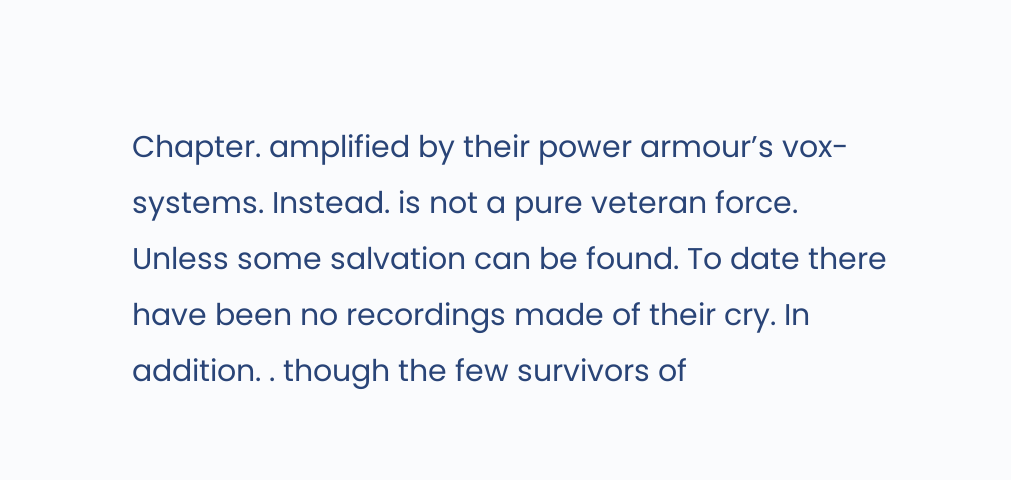Chapter. amplified by their power armour’s vox-systems. Instead. is not a pure veteran force. Unless some salvation can be found. To date there have been no recordings made of their cry. In addition. . though the few survivors of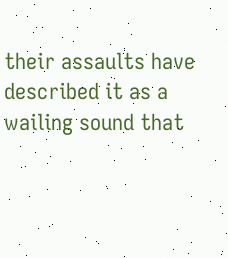their assaults have described it as a wailing sound that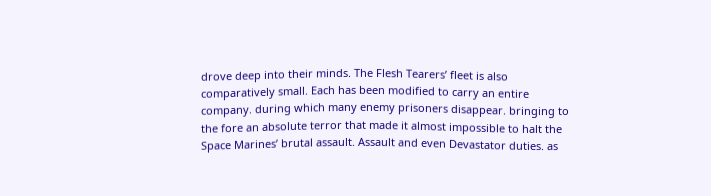drove deep into their minds. The Flesh Tearers’ fleet is also comparatively small. Each has been modified to carry an entire company. during which many enemy prisoners disappear. bringing to the fore an absolute terror that made it almost impossible to halt the Space Marines’ brutal assault. Assault and even Devastator duties. as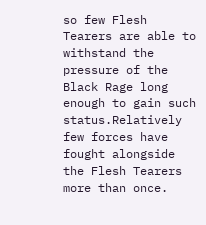so few Flesh Tearers are able to withstand the pressure of the Black Rage long enough to gain such status.Relatively few forces have fought alongside the Flesh Tearers more than once.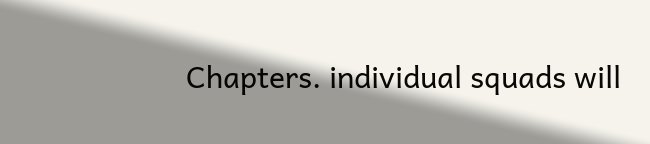Chapters. individual squads will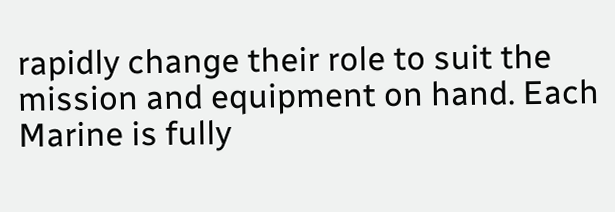rapidly change their role to suit the mission and equipment on hand. Each Marine is fully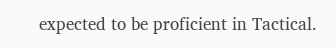expected to be proficient in Tactical.